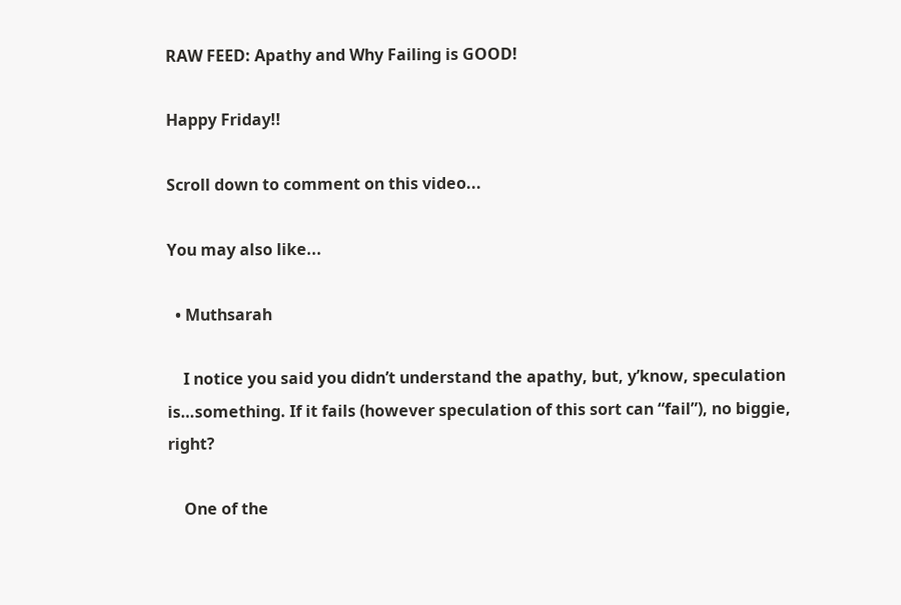RAW FEED: Apathy and Why Failing is GOOD!

Happy Friday!!

Scroll down to comment on this video...

You may also like...

  • Muthsarah

    I notice you said you didn’t understand the apathy, but, y’know, speculation is…something. If it fails (however speculation of this sort can “fail”), no biggie, right?

    One of the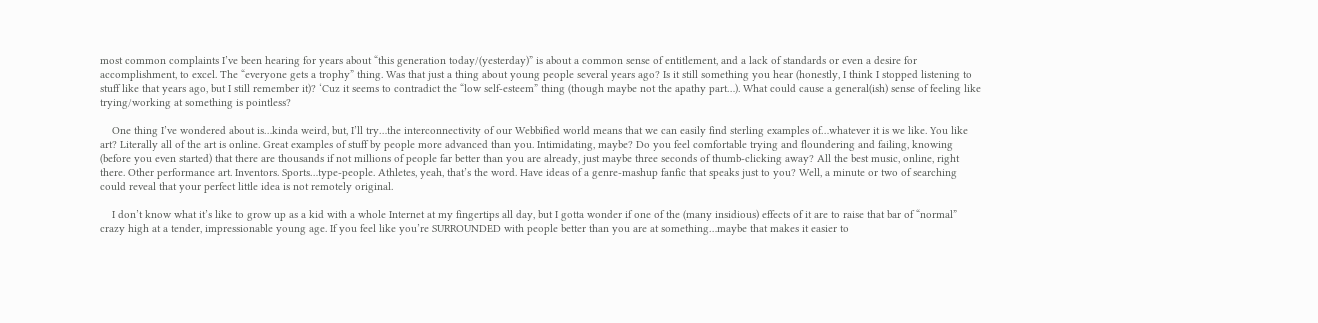most common complaints I’ve been hearing for years about “this generation today/(yesterday)” is about a common sense of entitlement, and a lack of standards or even a desire for accomplishment, to excel. The “everyone gets a trophy” thing. Was that just a thing about young people several years ago? Is it still something you hear (honestly, I think I stopped listening to stuff like that years ago, but I still remember it)? ‘Cuz it seems to contradict the “low self-esteem” thing (though maybe not the apathy part…). What could cause a general(ish) sense of feeling like trying/working at something is pointless?

    One thing I’ve wondered about is…kinda weird, but, I’ll try…the interconnectivity of our Webbified world means that we can easily find sterling examples of…whatever it is we like. You like art? Literally all of the art is online. Great examples of stuff by people more advanced than you. Intimidating, maybe? Do you feel comfortable trying and floundering and failing, knowing (before you even started) that there are thousands if not millions of people far better than you are already, just maybe three seconds of thumb-clicking away? All the best music, online, right there. Other performance art. Inventors. Sports…type-people. Athletes, yeah, that’s the word. Have ideas of a genre-mashup fanfic that speaks just to you? Well, a minute or two of searching could reveal that your perfect little idea is not remotely original.

    I don’t know what it’s like to grow up as a kid with a whole Internet at my fingertips all day, but I gotta wonder if one of the (many insidious) effects of it are to raise that bar of “normal” crazy high at a tender, impressionable young age. If you feel like you’re SURROUNDED with people better than you are at something…maybe that makes it easier to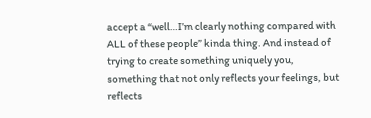accept a “well…I’m clearly nothing compared with ALL of these people” kinda thing. And instead of trying to create something uniquely you, something that not only reflects your feelings, but reflects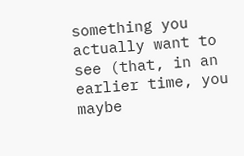something you actually want to see (that, in an earlier time, you maybe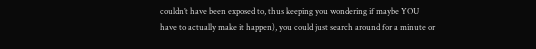couldn’t have been exposed to, thus keeping you wondering if maybe YOU have to actually make it happen), you could just search around for a minute or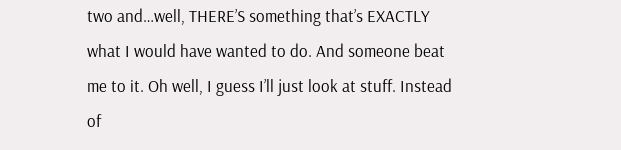two and…well, THERE’S something that’s EXACTLY what I would have wanted to do. And someone beat me to it. Oh well, I guess I’ll just look at stuff. Instead of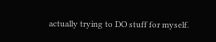actually trying to DO stuff for myself.